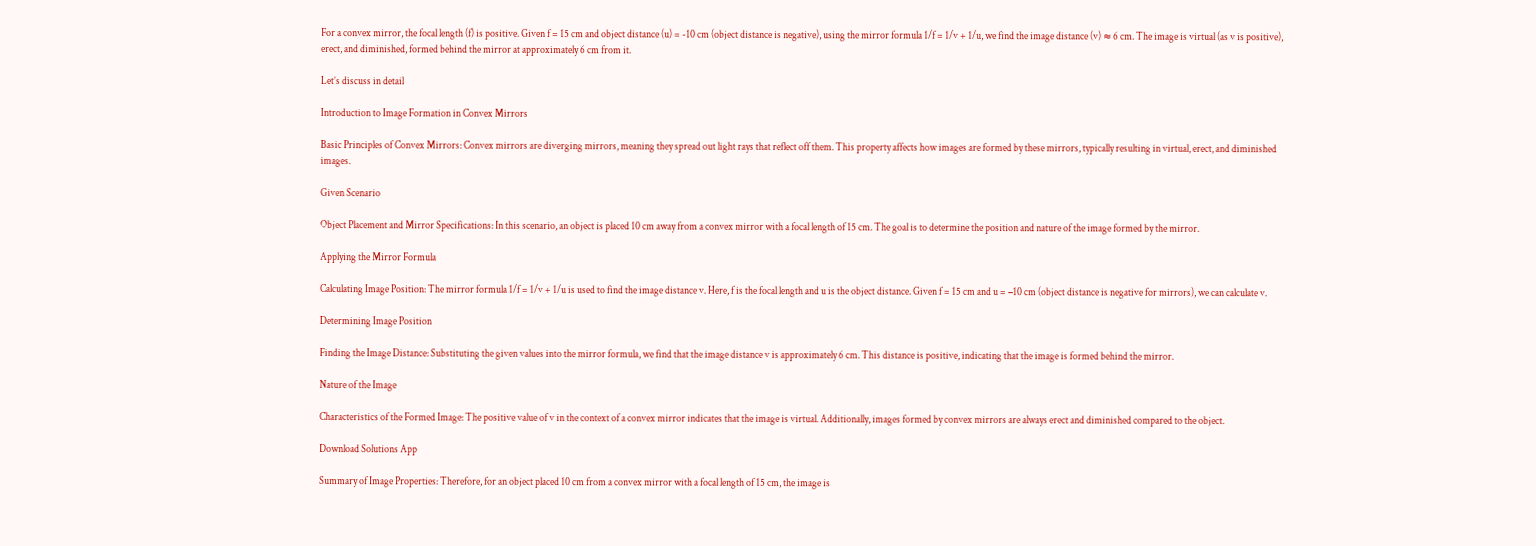For a convex mirror, the focal length (f) is positive. Given f = 15 cm and object distance (u) = -10 cm (object distance is negative), using the mirror formula 1/f = 1/v + 1/u, we find the image distance (v) ≈ 6 cm. The image is virtual (as v is positive), erect, and diminished, formed behind the mirror at approximately 6 cm from it.

Let’s discuss in detail

Introduction to Image Formation in Convex Mirrors

Basic Principles of Convex Mirrors: Convex mirrors are diverging mirrors, meaning they spread out light rays that reflect off them. This property affects how images are formed by these mirrors, typically resulting in virtual, erect, and diminished images.

Given Scenario

Object Placement and Mirror Specifications: In this scenario, an object is placed 10 cm away from a convex mirror with a focal length of 15 cm. The goal is to determine the position and nature of the image formed by the mirror.

Applying the Mirror Formula

Calculating Image Position: The mirror formula 1/f = 1/v + 1/u is used to find the image distance v. Here, f is the focal length and u is the object distance. Given f = 15 cm and u = −10 cm (object distance is negative for mirrors), we can calculate v.

Determining Image Position

Finding the Image Distance: Substituting the given values into the mirror formula, we find that the image distance v is approximately 6 cm. This distance is positive, indicating that the image is formed behind the mirror.

Nature of the Image

Characteristics of the Formed Image: The positive value of v in the context of a convex mirror indicates that the image is virtual. Additionally, images formed by convex mirrors are always erect and diminished compared to the object.

Download Solutions App

Summary of Image Properties: Therefore, for an object placed 10 cm from a convex mirror with a focal length of 15 cm, the image is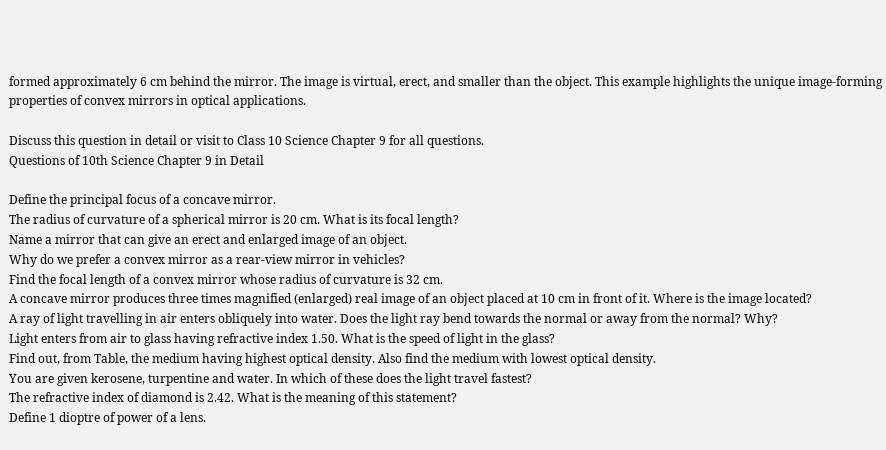formed approximately 6 cm behind the mirror. The image is virtual, erect, and smaller than the object. This example highlights the unique image-forming properties of convex mirrors in optical applications.

Discuss this question in detail or visit to Class 10 Science Chapter 9 for all questions.
Questions of 10th Science Chapter 9 in Detail

Define the principal focus of a concave mirror.
The radius of curvature of a spherical mirror is 20 cm. What is its focal length?
Name a mirror that can give an erect and enlarged image of an object.
Why do we prefer a convex mirror as a rear-view mirror in vehicles?
Find the focal length of a convex mirror whose radius of curvature is 32 cm.
A concave mirror produces three times magnified (enlarged) real image of an object placed at 10 cm in front of it. Where is the image located?
A ray of light travelling in air enters obliquely into water. Does the light ray bend towards the normal or away from the normal? Why?
Light enters from air to glass having refractive index 1.50. What is the speed of light in the glass?
Find out, from Table, the medium having highest optical density. Also find the medium with lowest optical density.
You are given kerosene, turpentine and water. In which of these does the light travel fastest?
The refractive index of diamond is 2.42. What is the meaning of this statement?
Define 1 dioptre of power of a lens.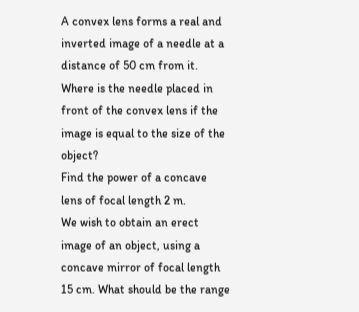A convex lens forms a real and inverted image of a needle at a distance of 50 cm from it. Where is the needle placed in front of the convex lens if the image is equal to the size of the object?
Find the power of a concave lens of focal length 2 m.
We wish to obtain an erect image of an object, using a concave mirror of focal length 15 cm. What should be the range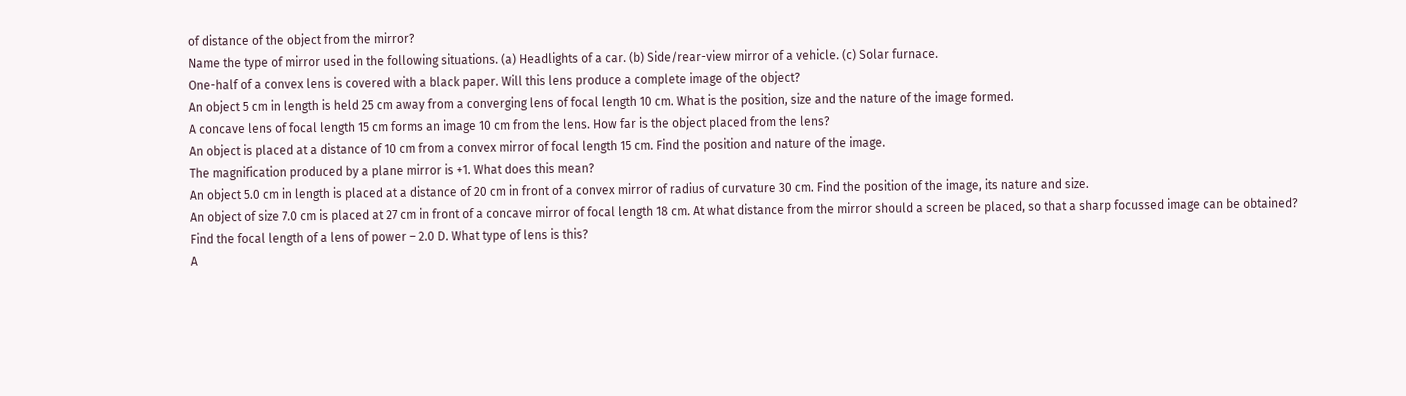of distance of the object from the mirror?
Name the type of mirror used in the following situations. (a) Headlights of a car. (b) Side/rear-view mirror of a vehicle. (c) Solar furnace.
One-half of a convex lens is covered with a black paper. Will this lens produce a complete image of the object?
An object 5 cm in length is held 25 cm away from a converging lens of focal length 10 cm. What is the position, size and the nature of the image formed.
A concave lens of focal length 15 cm forms an image 10 cm from the lens. How far is the object placed from the lens?
An object is placed at a distance of 10 cm from a convex mirror of focal length 15 cm. Find the position and nature of the image.
The magnification produced by a plane mirror is +1. What does this mean?
An object 5.0 cm in length is placed at a distance of 20 cm in front of a convex mirror of radius of curvature 30 cm. Find the position of the image, its nature and size.
An object of size 7.0 cm is placed at 27 cm in front of a concave mirror of focal length 18 cm. At what distance from the mirror should a screen be placed, so that a sharp focussed image can be obtained?
Find the focal length of a lens of power – 2.0 D. What type of lens is this?
A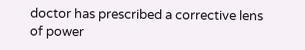doctor has prescribed a corrective lens of power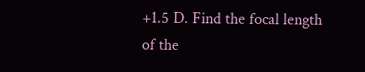+1.5 D. Find the focal length of the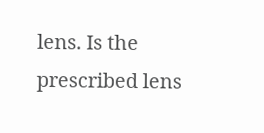lens. Is the prescribed lens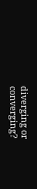diverging or converging?